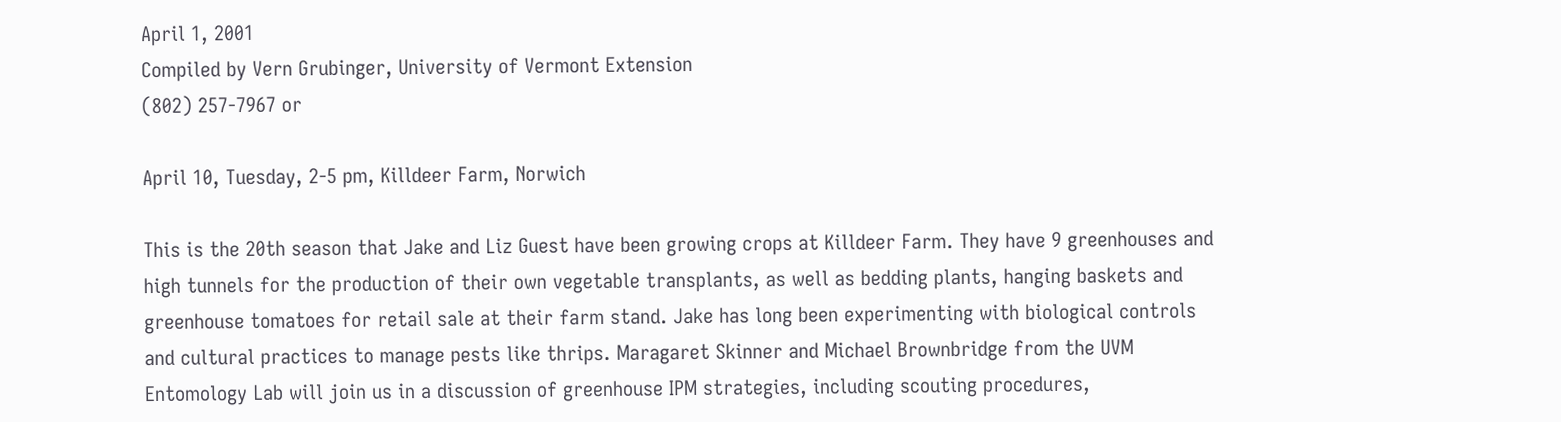April 1, 2001
Compiled by Vern Grubinger, University of Vermont Extension
(802) 257-7967 or

April 10, Tuesday, 2-5 pm, Killdeer Farm, Norwich

This is the 20th season that Jake and Liz Guest have been growing crops at Killdeer Farm. They have 9 greenhouses and high tunnels for the production of their own vegetable transplants, as well as bedding plants, hanging baskets and greenhouse tomatoes for retail sale at their farm stand. Jake has long been experimenting with biological controls and cultural practices to manage pests like thrips. Maragaret Skinner and Michael Brownbridge from the UVM Entomology Lab will join us in a discussion of greenhouse IPM strategies, including scouting procedures,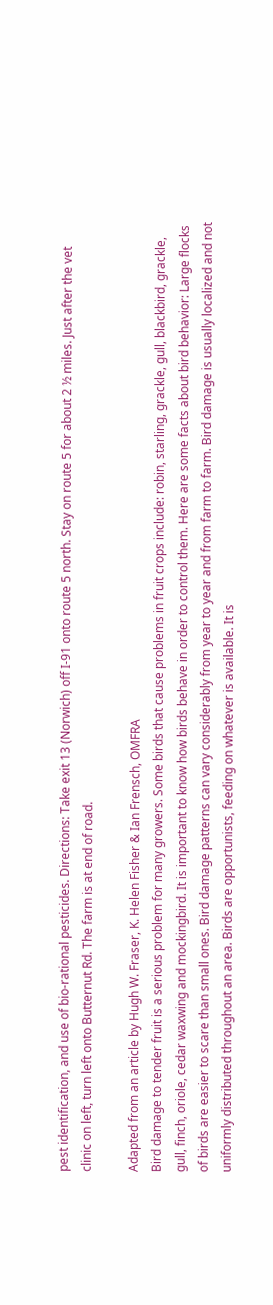pest identification, and use of bio-rational pesticides. Directions: Take exit 13 (Norwich) off I-91 onto route 5 north. Stay on route 5 for about 2 ½ miles. Just after the vet clinic on left, turn left onto Butternut Rd. The farm is at end of road.

Adapted from an article by Hugh W. Fraser, K. Helen Fisher & Ian Frensch, OMFRA
Bird damage to tender fruit is a serious problem for many growers. Some birds that cause problems in fruit crops include: robin, starling, grackle, gull, blackbird, grackle, gull, finch, oriole, cedar waxwing and mockingbird. It is important to know how birds behave in order to control them. Here are some facts about bird behavior: Large flocks of birds are easier to scare than small ones. Bird damage patterns can vary considerably from year to year and from farm to farm. Bird damage is usually localized and not uniformly distributed throughout an area. Birds are opportunists, feeding on whatever is available. It is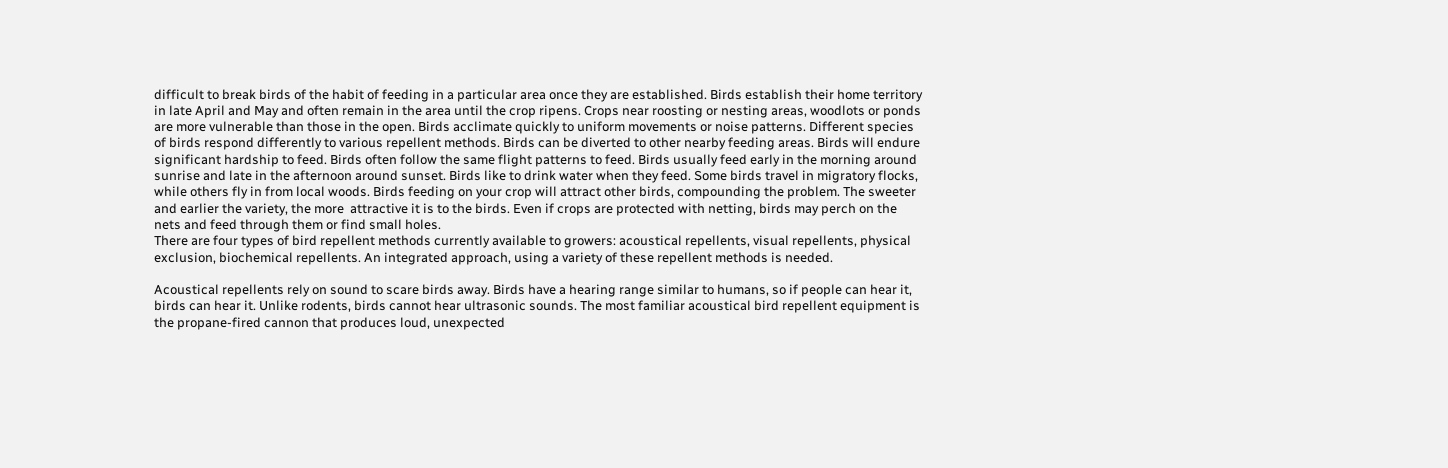difficult to break birds of the habit of feeding in a particular area once they are established. Birds establish their home territory in late April and May and often remain in the area until the crop ripens. Crops near roosting or nesting areas, woodlots or ponds are more vulnerable than those in the open. Birds acclimate quickly to uniform movements or noise patterns. Different species of birds respond differently to various repellent methods. Birds can be diverted to other nearby feeding areas. Birds will endure significant hardship to feed. Birds often follow the same flight patterns to feed. Birds usually feed early in the morning around sunrise and late in the afternoon around sunset. Birds like to drink water when they feed. Some birds travel in migratory flocks, while others fly in from local woods. Birds feeding on your crop will attract other birds, compounding the problem. The sweeter and earlier the variety, the more  attractive it is to the birds. Even if crops are protected with netting, birds may perch on the nets and feed through them or find small holes.
There are four types of bird repellent methods currently available to growers: acoustical repellents, visual repellents, physical exclusion, biochemical repellents. An integrated approach, using a variety of these repellent methods is needed.

Acoustical repellents rely on sound to scare birds away. Birds have a hearing range similar to humans, so if people can hear it, birds can hear it. Unlike rodents, birds cannot hear ultrasonic sounds. The most familiar acoustical bird repellent equipment is the propane-fired cannon that produces loud, unexpected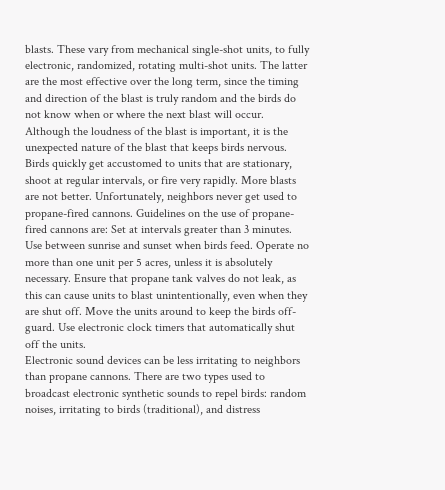blasts. These vary from mechanical single-shot units, to fully electronic, randomized, rotating multi-shot units. The latter are the most effective over the long term, since the timing and direction of the blast is truly random and the birds do not know when or where the next blast will occur. Although the loudness of the blast is important, it is the unexpected nature of the blast that keeps birds nervous. Birds quickly get accustomed to units that are stationary, shoot at regular intervals, or fire very rapidly. More blasts are not better. Unfortunately, neighbors never get used to propane-fired cannons. Guidelines on the use of propane-fired cannons are: Set at intervals greater than 3 minutes. Use between sunrise and sunset when birds feed. Operate no more than one unit per 5 acres, unless it is absolutely necessary. Ensure that propane tank valves do not leak, as this can cause units to blast unintentionally, even when they are shut off. Move the units around to keep the birds off-guard. Use electronic clock timers that automatically shut off the units.
Electronic sound devices can be less irritating to neighbors than propane cannons. There are two types used to broadcast electronic synthetic sounds to repel birds: random noises, irritating to birds (traditional), and distress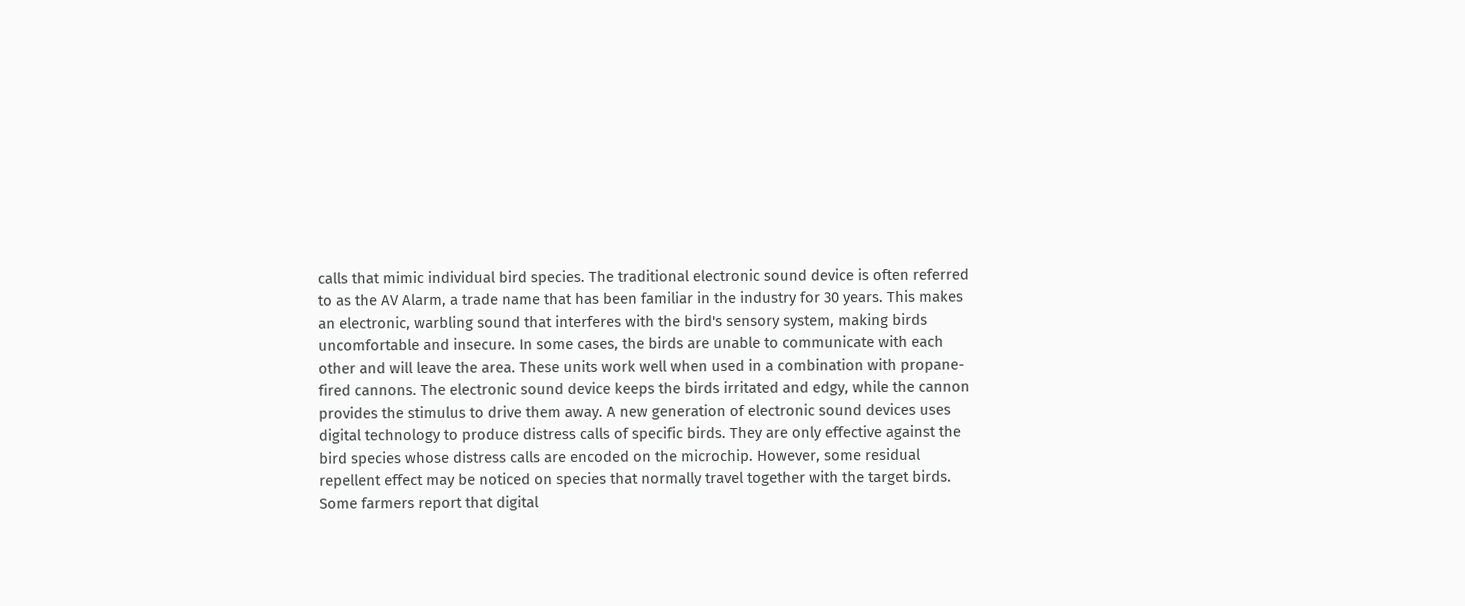calls that mimic individual bird species. The traditional electronic sound device is often referred to as the AV Alarm, a trade name that has been familiar in the industry for 30 years. This makes an electronic, warbling sound that interferes with the bird's sensory system, making birds uncomfortable and insecure. In some cases, the birds are unable to communicate with each other and will leave the area. These units work well when used in a combination with propane-fired cannons. The electronic sound device keeps the birds irritated and edgy, while the cannon provides the stimulus to drive them away. A new generation of electronic sound devices uses digital technology to produce distress calls of specific birds. They are only effective against the bird species whose distress calls are encoded on the microchip. However, some residual repellent effect may be noticed on species that normally travel together with the target birds. Some farmers report that digital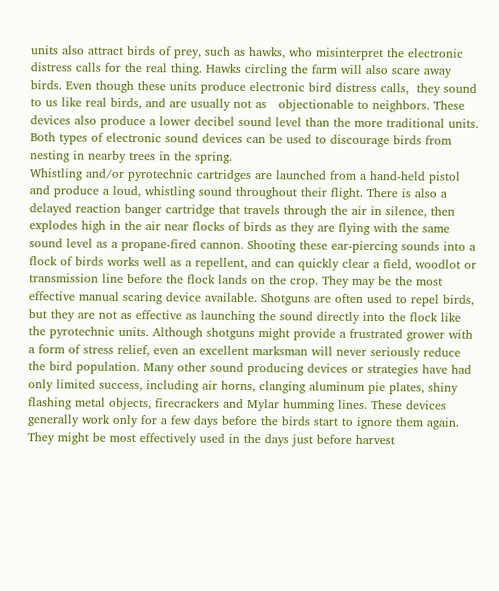units also attract birds of prey, such as hawks, who misinterpret the electronic distress calls for the real thing. Hawks circling the farm will also scare away birds. Even though these units produce electronic bird distress calls,  they sound to us like real birds, and are usually not as   objectionable to neighbors. These devices also produce a lower decibel sound level than the more traditional units. Both types of electronic sound devices can be used to discourage birds from nesting in nearby trees in the spring.
Whistling and/or pyrotechnic cartridges are launched from a hand-held pistol and produce a loud, whistling sound throughout their flight. There is also a delayed reaction banger cartridge that travels through the air in silence, then explodes high in the air near flocks of birds as they are flying with the same sound level as a propane-fired cannon. Shooting these ear-piercing sounds into a flock of birds works well as a repellent, and can quickly clear a field, woodlot or transmission line before the flock lands on the crop. They may be the most effective manual scaring device available. Shotguns are often used to repel birds, but they are not as effective as launching the sound directly into the flock like the pyrotechnic units. Although shotguns might provide a frustrated grower with a form of stress relief, even an excellent marksman will never seriously reduce the bird population. Many other sound producing devices or strategies have had only limited success, including air horns, clanging aluminum pie plates, shiny flashing metal objects, firecrackers and Mylar humming lines. These devices generally work only for a few days before the birds start to ignore them again. They might be most effectively used in the days just before harvest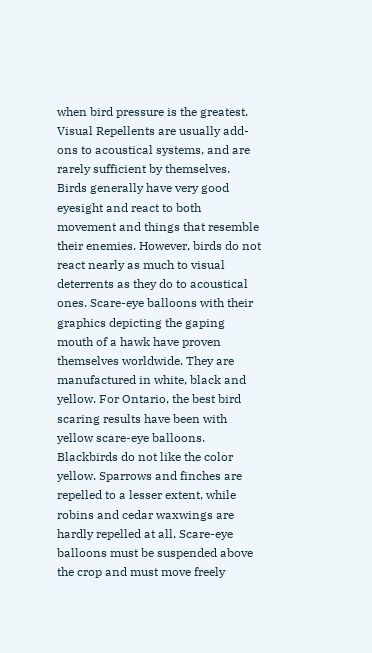when bird pressure is the greatest.
Visual Repellents are usually add-ons to acoustical systems, and are rarely sufficient by themselves. Birds generally have very good eyesight and react to both movement and things that resemble their enemies. However, birds do not react nearly as much to visual deterrents as they do to acoustical ones. Scare-eye balloons with their graphics depicting the gaping mouth of a hawk have proven themselves worldwide. They are manufactured in white, black and yellow. For Ontario, the best bird scaring results have been with yellow scare-eye balloons. Blackbirds do not like the color yellow. Sparrows and finches are repelled to a lesser extent, while robins and cedar waxwings are hardly repelled at all. Scare-eye balloons must be suspended above the crop and must move freely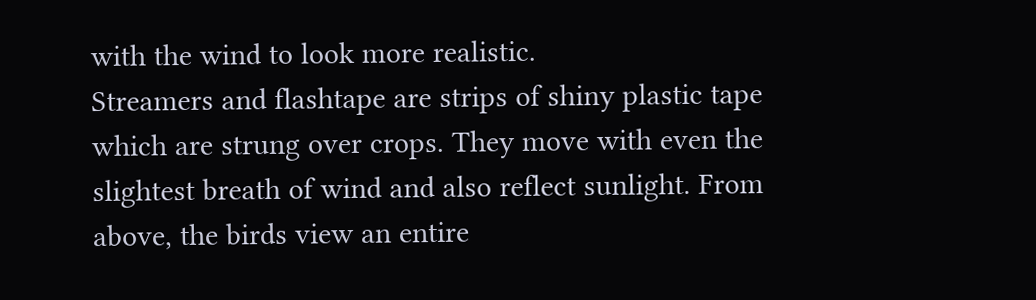with the wind to look more realistic.
Streamers and flashtape are strips of shiny plastic tape which are strung over crops. They move with even the slightest breath of wind and also reflect sunlight. From above, the birds view an entire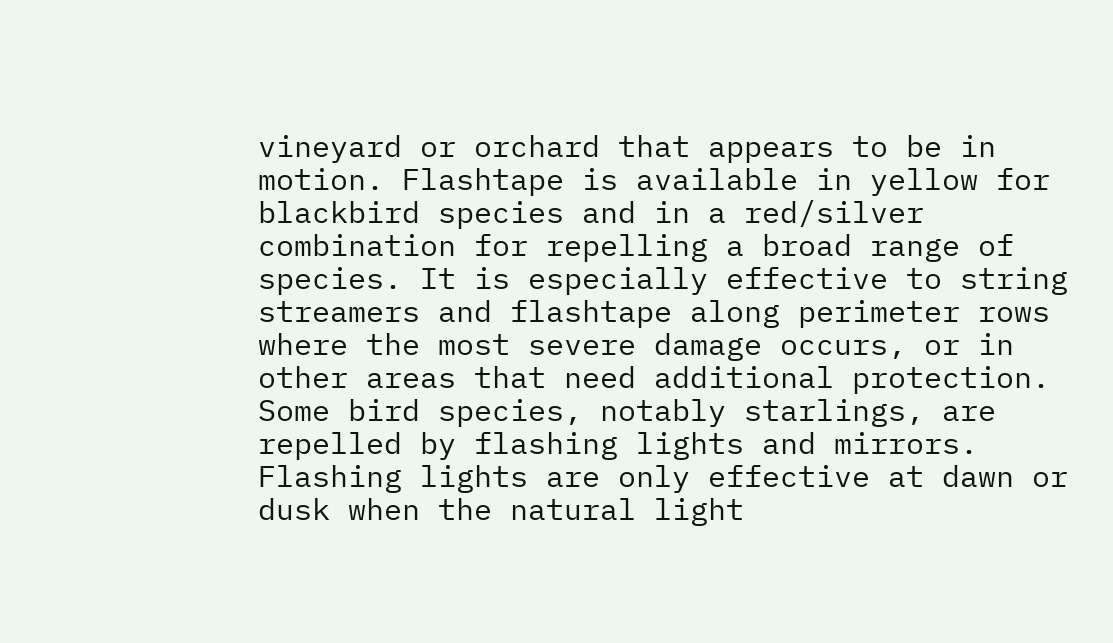vineyard or orchard that appears to be in motion. Flashtape is available in yellow for blackbird species and in a red/silver combination for repelling a broad range of species. It is especially effective to string streamers and flashtape along perimeter rows where the most severe damage occurs, or in other areas that need additional protection. Some bird species, notably starlings, are repelled by flashing lights and mirrors. Flashing lights are only effective at dawn or dusk when the natural light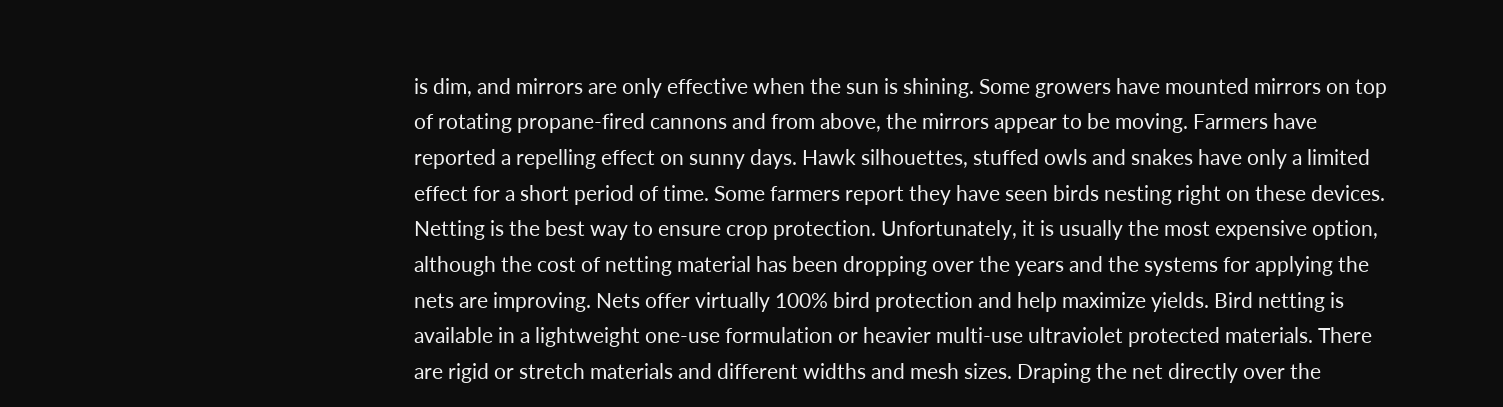is dim, and mirrors are only effective when the sun is shining. Some growers have mounted mirrors on top of rotating propane-fired cannons and from above, the mirrors appear to be moving. Farmers have reported a repelling effect on sunny days. Hawk silhouettes, stuffed owls and snakes have only a limited effect for a short period of time. Some farmers report they have seen birds nesting right on these devices.
Netting is the best way to ensure crop protection. Unfortunately, it is usually the most expensive option, although the cost of netting material has been dropping over the years and the systems for applying the nets are improving. Nets offer virtually 100% bird protection and help maximize yields. Bird netting is available in a lightweight one-use formulation or heavier multi-use ultraviolet protected materials. There are rigid or stretch materials and different widths and mesh sizes. Draping the net directly over the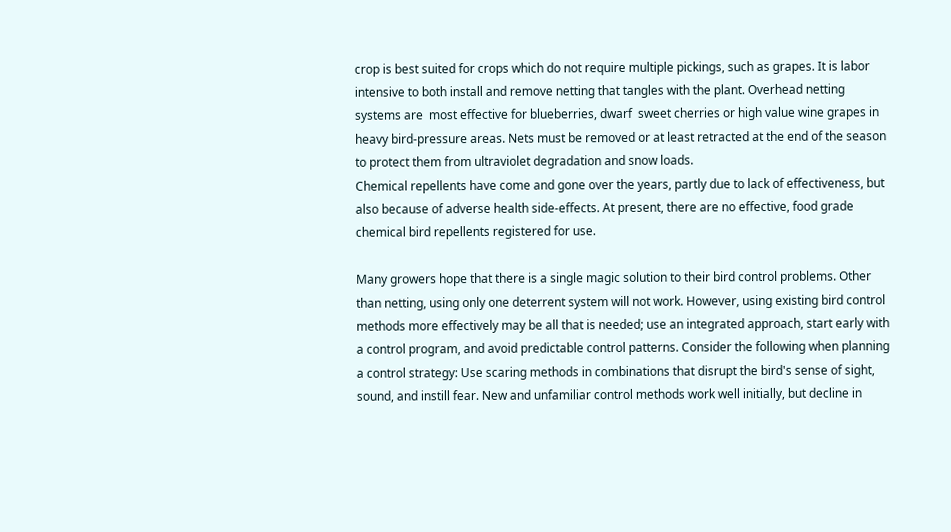crop is best suited for crops which do not require multiple pickings, such as grapes. It is labor intensive to both install and remove netting that tangles with the plant. Overhead netting systems are  most effective for blueberries, dwarf  sweet cherries or high value wine grapes in heavy bird-pressure areas. Nets must be removed or at least retracted at the end of the season to protect them from ultraviolet degradation and snow loads.
Chemical repellents have come and gone over the years, partly due to lack of effectiveness, but also because of adverse health side-effects. At present, there are no effective, food grade chemical bird repellents registered for use.

Many growers hope that there is a single magic solution to their bird control problems. Other than netting, using only one deterrent system will not work. However, using existing bird control methods more effectively may be all that is needed; use an integrated approach, start early with a control program, and avoid predictable control patterns. Consider the following when planning a control strategy: Use scaring methods in combinations that disrupt the bird's sense of sight, sound, and instill fear. New and unfamiliar control methods work well initially, but decline in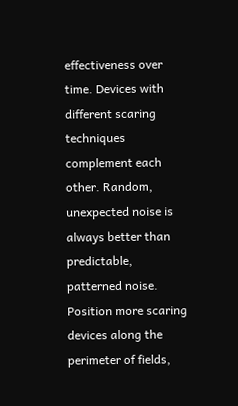effectiveness over time. Devices with different scaring techniques complement each other. Random, unexpected noise is always better than predictable, patterned noise. Position more scaring devices along the perimeter of fields,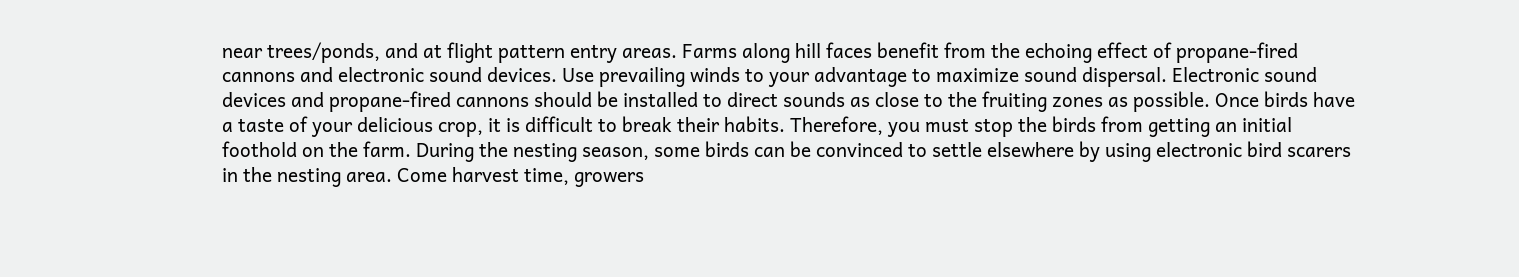near trees/ponds, and at flight pattern entry areas. Farms along hill faces benefit from the echoing effect of propane-fired cannons and electronic sound devices. Use prevailing winds to your advantage to maximize sound dispersal. Electronic sound devices and propane-fired cannons should be installed to direct sounds as close to the fruiting zones as possible. Once birds have a taste of your delicious crop, it is difficult to break their habits. Therefore, you must stop the birds from getting an initial foothold on the farm. During the nesting season, some birds can be convinced to settle elsewhere by using electronic bird scarers in the nesting area. Come harvest time, growers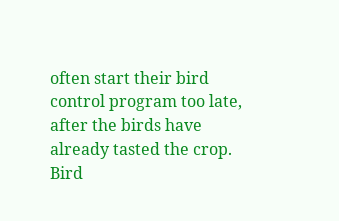often start their bird control program too late, after the birds have already tasted the crop. Bird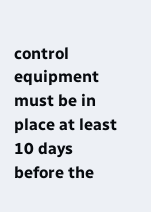control equipment must be in place at least 10 days before the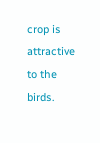crop is attractive to the birds.